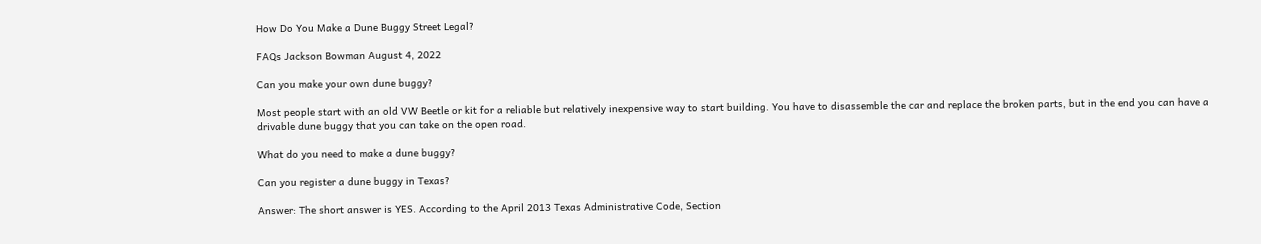How Do You Make a Dune Buggy Street Legal?

FAQs Jackson Bowman August 4, 2022

Can you make your own dune buggy?

Most people start with an old VW Beetle or kit for a reliable but relatively inexpensive way to start building. You have to disassemble the car and replace the broken parts, but in the end you can have a drivable dune buggy that you can take on the open road.

What do you need to make a dune buggy?

Can you register a dune buggy in Texas?

Answer: The short answer is YES. According to the April 2013 Texas Administrative Code, Section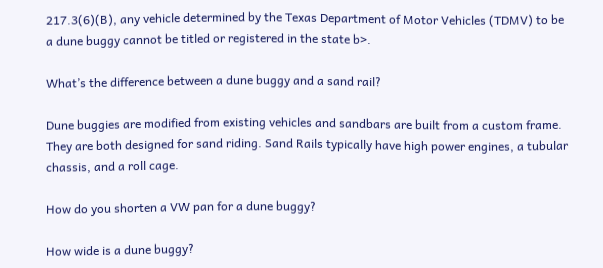217.3(6)(B), any vehicle determined by the Texas Department of Motor Vehicles (TDMV) to be a dune buggy cannot be titled or registered in the state b>.

What’s the difference between a dune buggy and a sand rail?

Dune buggies are modified from existing vehicles and sandbars are built from a custom frame. They are both designed for sand riding. Sand Rails typically have high power engines, a tubular chassis, and a roll cage.

How do you shorten a VW pan for a dune buggy?

How wide is a dune buggy?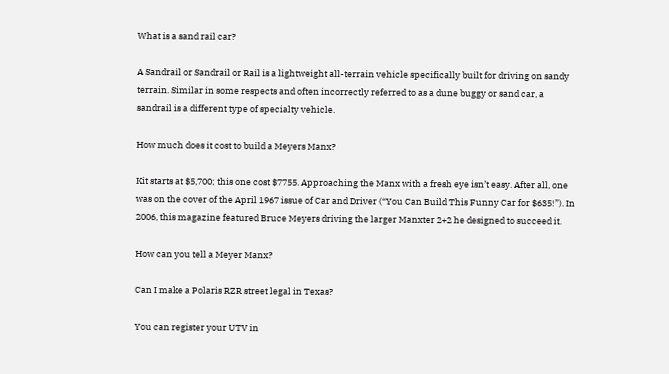What is a sand rail car?

A Sandrail or Sandrail or Rail is a lightweight all-terrain vehicle specifically built for driving on sandy terrain. Similar in some respects and often incorrectly referred to as a dune buggy or sand car, a sandrail is a different type of specialty vehicle.

How much does it cost to build a Meyers Manx?

Kit starts at $5,700; this one cost $7755. Approaching the Manx with a fresh eye isn’t easy. After all, one was on the cover of the April 1967 issue of Car and Driver (“You Can Build This Funny Car for $635!”). In 2006, this magazine featured Bruce Meyers driving the larger Manxter 2+2 he designed to succeed it.

How can you tell a Meyer Manx?

Can I make a Polaris RZR street legal in Texas?

You can register your UTV in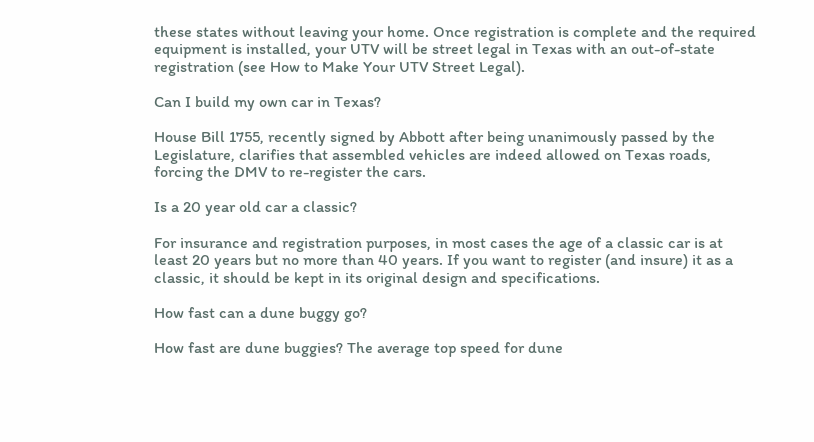these states without leaving your home. Once registration is complete and the required equipment is installed, your UTV will be street legal in Texas with an out-of-state registration (see How to Make Your UTV Street Legal).

Can I build my own car in Texas?

House Bill 1755, recently signed by Abbott after being unanimously passed by the Legislature, clarifies that assembled vehicles are indeed allowed on Texas roads, forcing the DMV to re-register the cars.

Is a 20 year old car a classic?

For insurance and registration purposes, in most cases the age of a classic car is at least 20 years but no more than 40 years. If you want to register (and insure) it as a classic, it should be kept in its original design and specifications.

How fast can a dune buggy go?

How fast are dune buggies? The average top speed for dune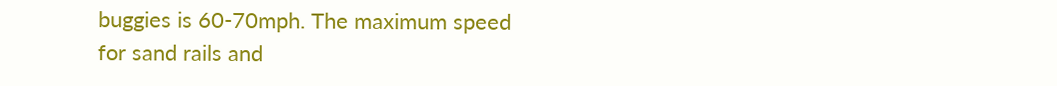buggies is 60-70mph. The maximum speed for sand rails and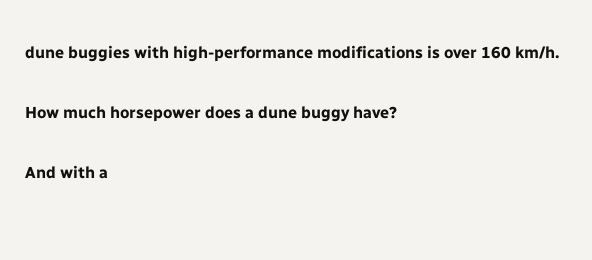dune buggies with high-performance modifications is over 160 km/h.

How much horsepower does a dune buggy have?

And with a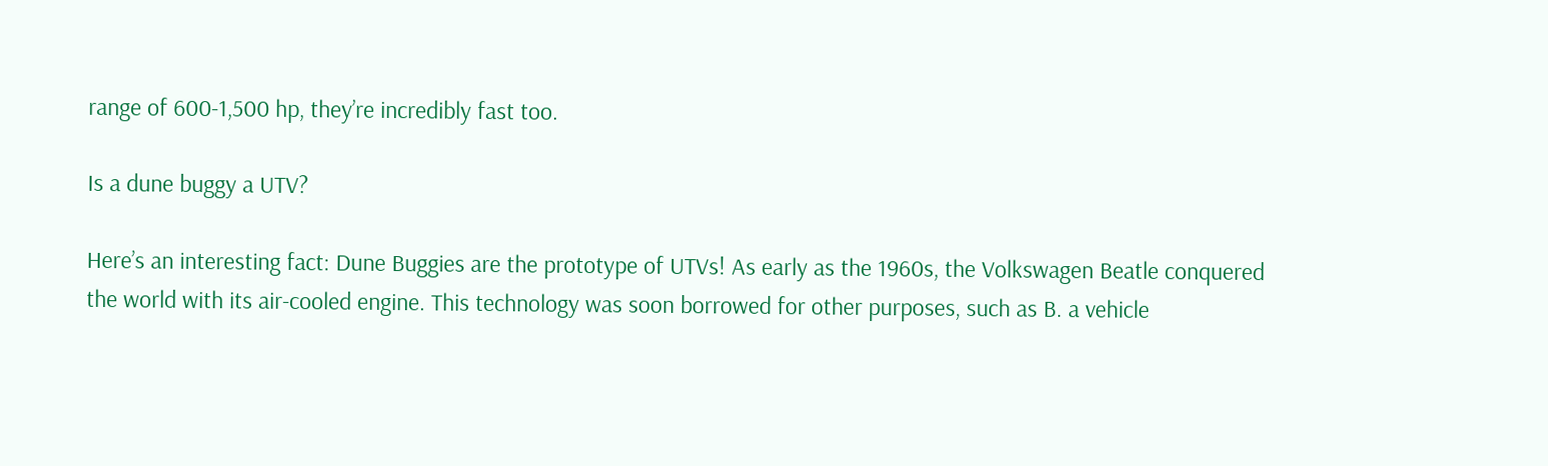range of 600-1,500 hp, they’re incredibly fast too.

Is a dune buggy a UTV?

Here’s an interesting fact: Dune Buggies are the prototype of UTVs! As early as the 1960s, the Volkswagen Beatle conquered the world with its air-cooled engine. This technology was soon borrowed for other purposes, such as B. a vehicle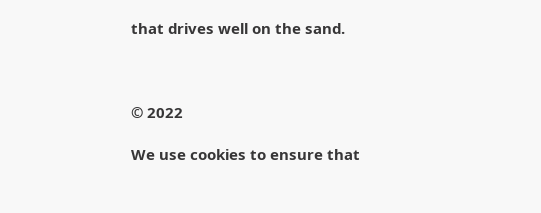that drives well on the sand.



© 2022

We use cookies to ensure that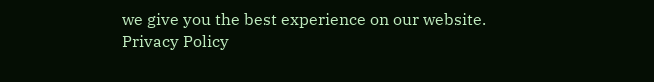we give you the best experience on our website.
Privacy Policy